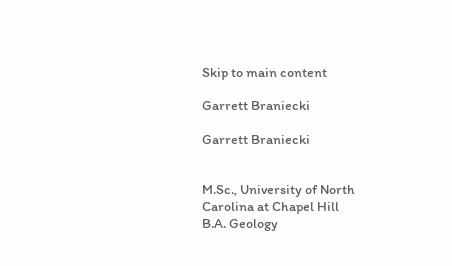Skip to main content

Garrett Braniecki

Garrett Braniecki


M.Sc., University of North Carolina at Chapel Hill
B.A. Geology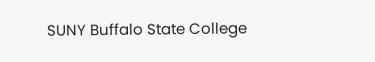SUNY Buffalo State College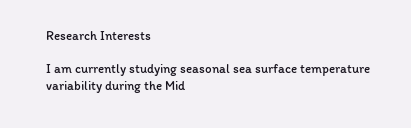Research Interests

I am currently studying seasonal sea surface temperature variability during the Mid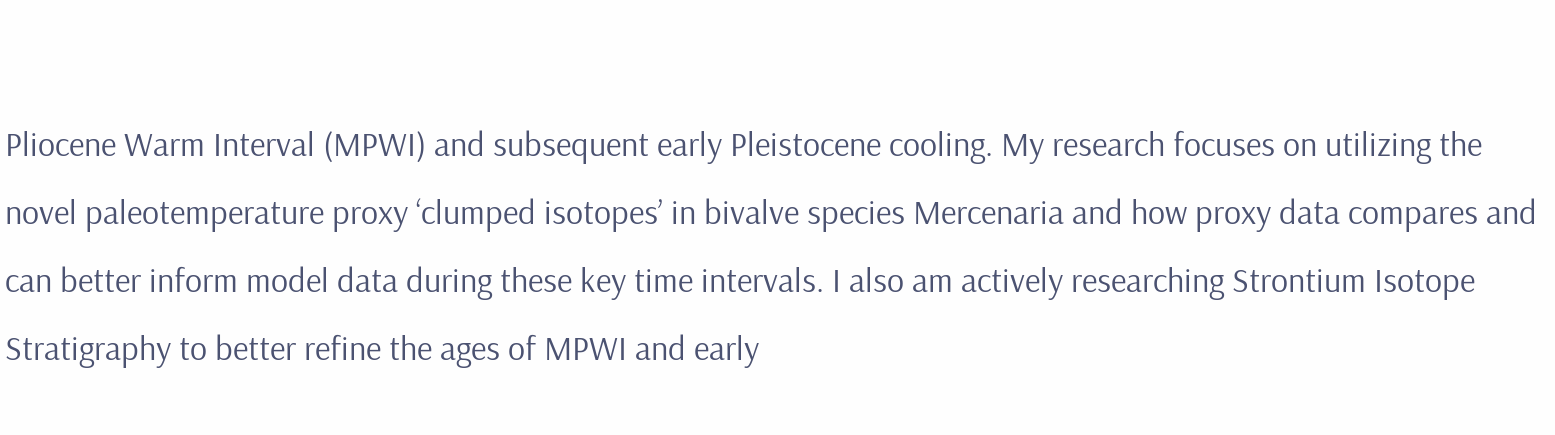Pliocene Warm Interval (MPWI) and subsequent early Pleistocene cooling. My research focuses on utilizing the novel paleotemperature proxy ‘clumped isotopes’ in bivalve species Mercenaria and how proxy data compares and can better inform model data during these key time intervals. I also am actively researching Strontium Isotope Stratigraphy to better refine the ages of MPWI and early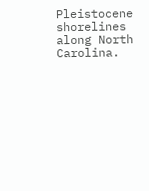Pleistocene shorelines along North Carolina.